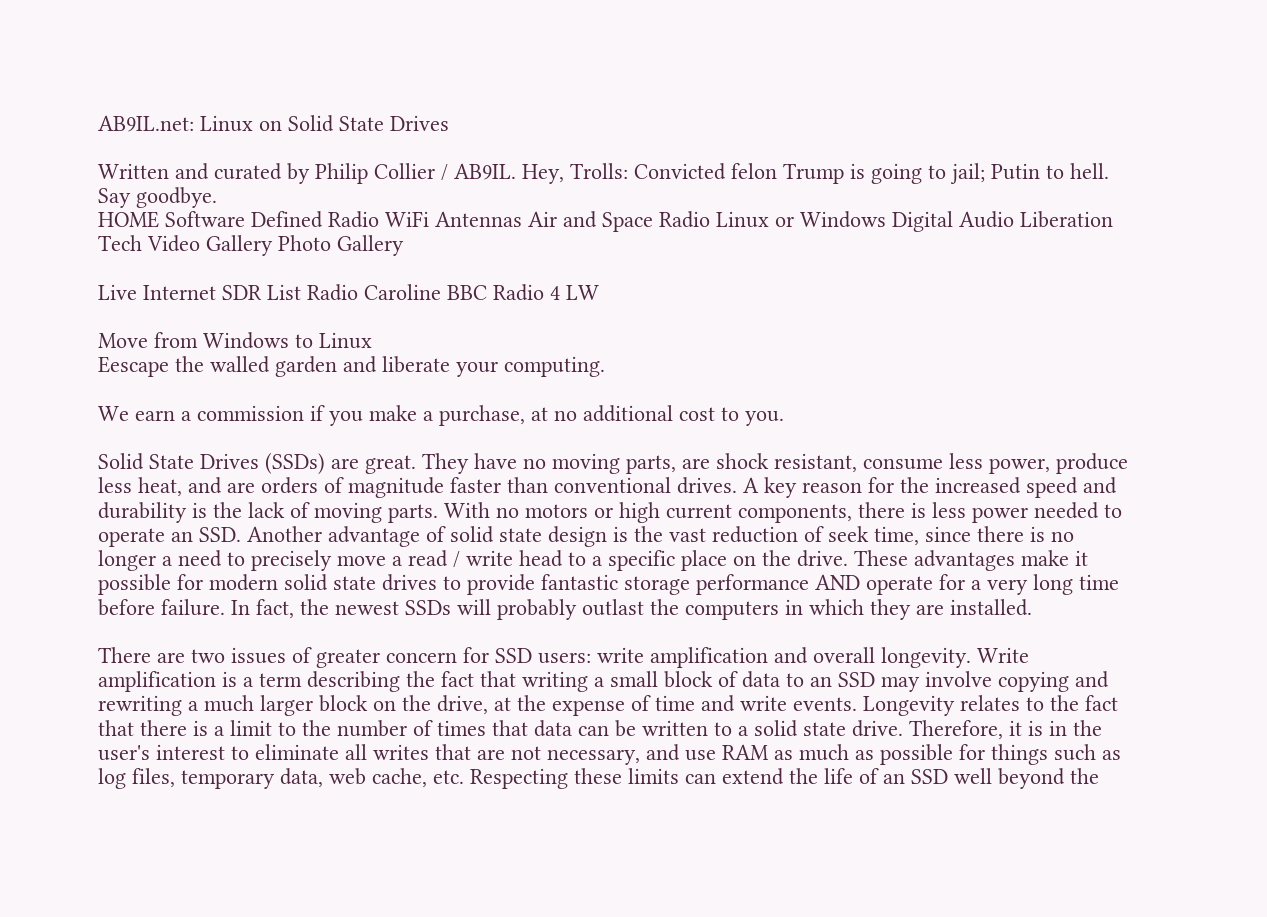AB9IL.net: Linux on Solid State Drives

Written and curated by Philip Collier / AB9IL. Hey, Trolls: Convicted felon Trump is going to jail; Putin to hell. Say goodbye.
HOME Software Defined Radio WiFi Antennas Air and Space Radio Linux or Windows Digital Audio Liberation Tech Video Gallery Photo Gallery

Live Internet SDR List Radio Caroline BBC Radio 4 LW

Move from Windows to Linux
Eescape the walled garden and liberate your computing.

We earn a commission if you make a purchase, at no additional cost to you.

Solid State Drives (SSDs) are great. They have no moving parts, are shock resistant, consume less power, produce less heat, and are orders of magnitude faster than conventional drives. A key reason for the increased speed and durability is the lack of moving parts. With no motors or high current components, there is less power needed to operate an SSD. Another advantage of solid state design is the vast reduction of seek time, since there is no longer a need to precisely move a read / write head to a specific place on the drive. These advantages make it possible for modern solid state drives to provide fantastic storage performance AND operate for a very long time before failure. In fact, the newest SSDs will probably outlast the computers in which they are installed.

There are two issues of greater concern for SSD users: write amplification and overall longevity. Write amplification is a term describing the fact that writing a small block of data to an SSD may involve copying and rewriting a much larger block on the drive, at the expense of time and write events. Longevity relates to the fact that there is a limit to the number of times that data can be written to a solid state drive. Therefore, it is in the user's interest to eliminate all writes that are not necessary, and use RAM as much as possible for things such as log files, temporary data, web cache, etc. Respecting these limits can extend the life of an SSD well beyond the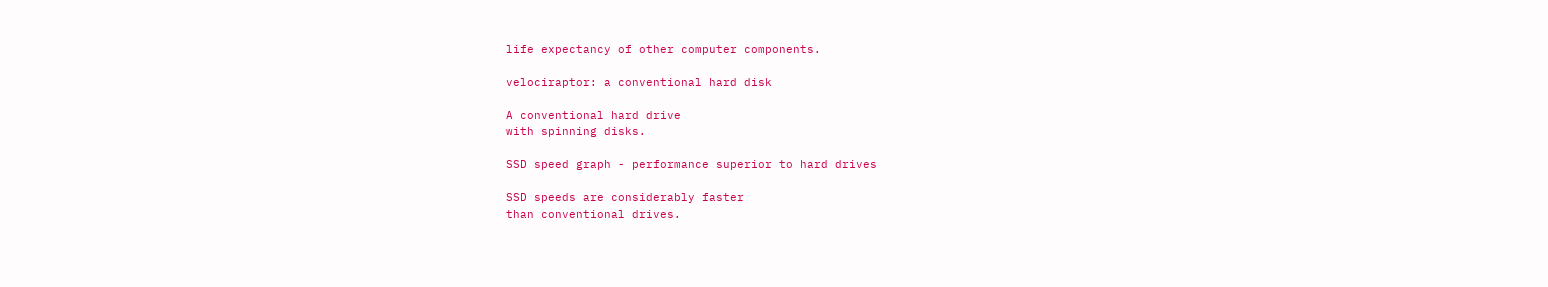life expectancy of other computer components.

velociraptor: a conventional hard disk

A conventional hard drive
with spinning disks.

SSD speed graph - performance superior to hard drives

SSD speeds are considerably faster
than conventional drives.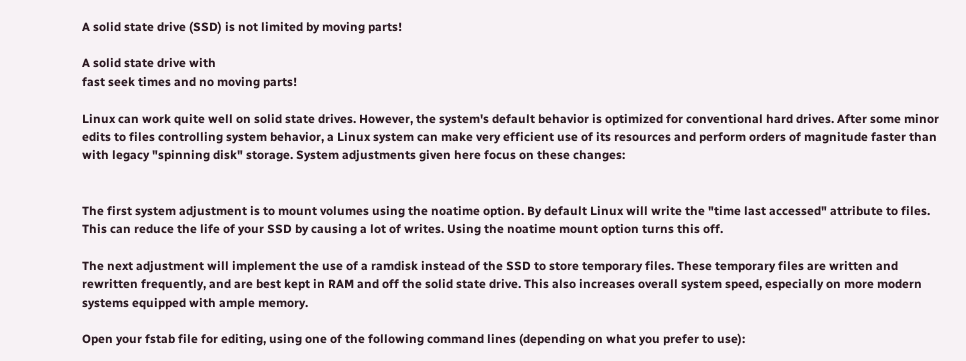A solid state drive (SSD) is not limited by moving parts!

A solid state drive with
fast seek times and no moving parts!

Linux can work quite well on solid state drives. However, the system's default behavior is optimized for conventional hard drives. After some minor edits to files controlling system behavior, a Linux system can make very efficient use of its resources and perform orders of magnitude faster than with legacy "spinning disk" storage. System adjustments given here focus on these changes:


The first system adjustment is to mount volumes using the noatime option. By default Linux will write the "time last accessed" attribute to files. This can reduce the life of your SSD by causing a lot of writes. Using the noatime mount option turns this off.

The next adjustment will implement the use of a ramdisk instead of the SSD to store temporary files. These temporary files are written and rewritten frequently, and are best kept in RAM and off the solid state drive. This also increases overall system speed, especially on more modern systems equipped with ample memory.

Open your fstab file for editing, using one of the following command lines (depending on what you prefer to use):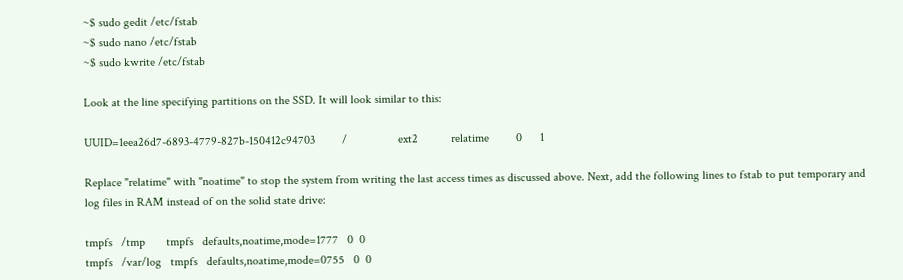~$ sudo gedit /etc/fstab
~$ sudo nano /etc/fstab
~$ sudo kwrite /etc/fstab

Look at the line specifying partitions on the SSD. It will look similar to this:

UUID=1eea26d7-6893-4779-827b-150412c94703         /                 ext2           relatime         0      1

Replace "relatime" with "noatime" to stop the system from writing the last access times as discussed above. Next, add the following lines to fstab to put temporary and log files in RAM instead of on the solid state drive:

tmpfs   /tmp       tmpfs   defaults,noatime,mode=1777   0  0
tmpfs   /var/log   tmpfs   defaults,noatime,mode=0755   0  0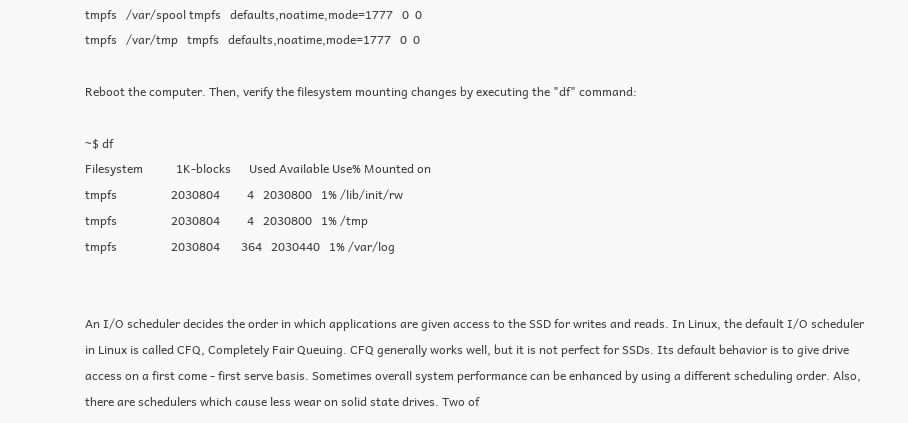tmpfs   /var/spool tmpfs   defaults,noatime,mode=1777   0  0
tmpfs   /var/tmp   tmpfs   defaults,noatime,mode=1777   0  0

Reboot the computer. Then, verify the filesystem mounting changes by executing the "df" command:

~$ df
Filesystem           1K-blocks      Used Available Use% Mounted on
tmpfs                  2030804         4   2030800   1% /lib/init/rw
tmpfs                  2030804         4   2030800   1% /tmp
tmpfs                  2030804       364   2030440   1% /var/log


An I/O scheduler decides the order in which applications are given access to the SSD for writes and reads. In Linux, the default I/O scheduler in Linux is called CFQ, Completely Fair Queuing. CFQ generally works well, but it is not perfect for SSDs. Its default behavior is to give drive access on a first come - first serve basis. Sometimes overall system performance can be enhanced by using a different scheduling order. Also, there are schedulers which cause less wear on solid state drives. Two of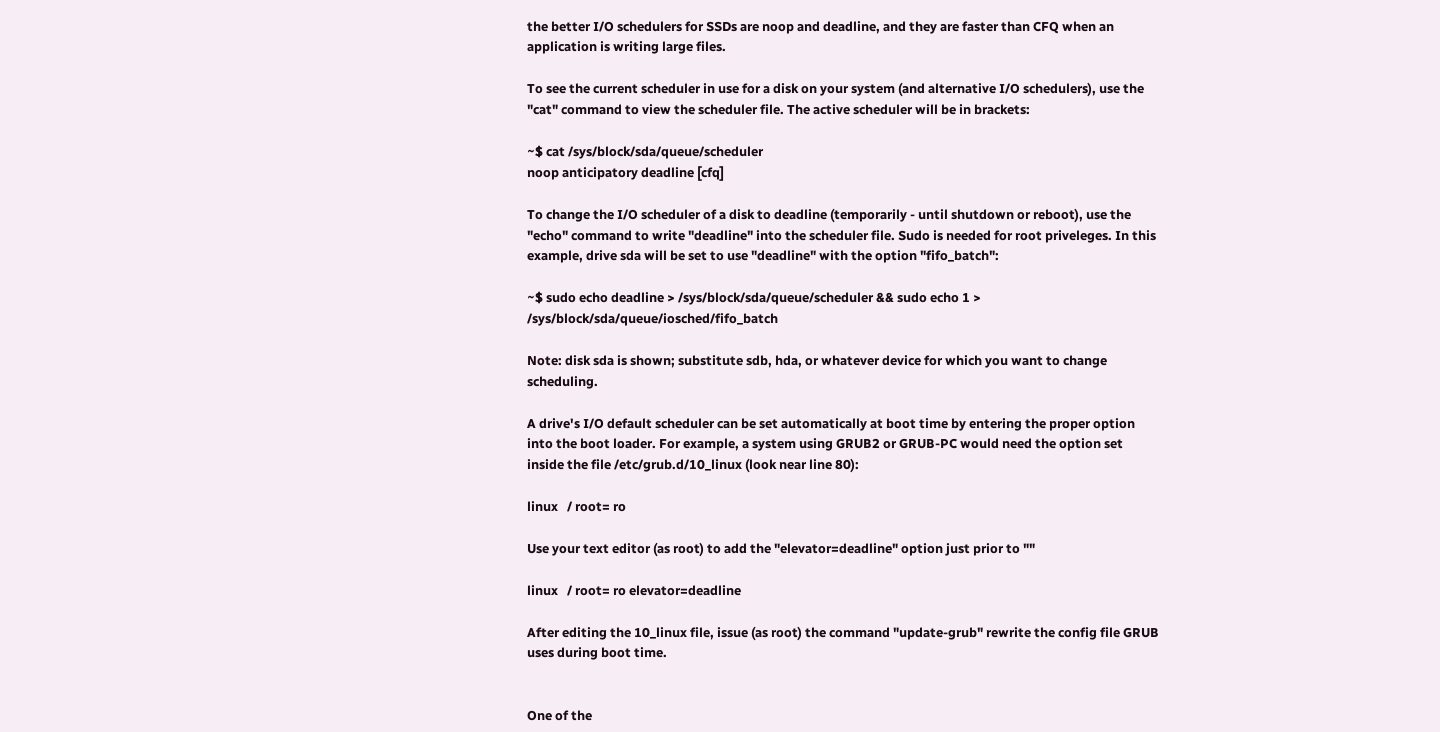the better I/O schedulers for SSDs are noop and deadline, and they are faster than CFQ when an application is writing large files.

To see the current scheduler in use for a disk on your system (and alternative I/O schedulers), use the "cat" command to view the scheduler file. The active scheduler will be in brackets:

~$ cat /sys/block/sda/queue/scheduler
noop anticipatory deadline [cfq]

To change the I/O scheduler of a disk to deadline (temporarily - until shutdown or reboot), use the "echo" command to write "deadline" into the scheduler file. Sudo is needed for root priveleges. In this example, drive sda will be set to use "deadline" with the option "fifo_batch":

~$ sudo echo deadline > /sys/block/sda/queue/scheduler && sudo echo 1 > /sys/block/sda/queue/iosched/fifo_batch

Note: disk sda is shown; substitute sdb, hda, or whatever device for which you want to change scheduling.

A drive's I/O default scheduler can be set automatically at boot time by entering the proper option into the boot loader. For example, a system using GRUB2 or GRUB-PC would need the option set inside the file /etc/grub.d/10_linux (look near line 80):

linux   / root= ro

Use your text editor (as root) to add the "elevator=deadline" option just prior to ""

linux   / root= ro elevator=deadline

After editing the 10_linux file, issue (as root) the command "update-grub" rewrite the config file GRUB uses during boot time.


One of the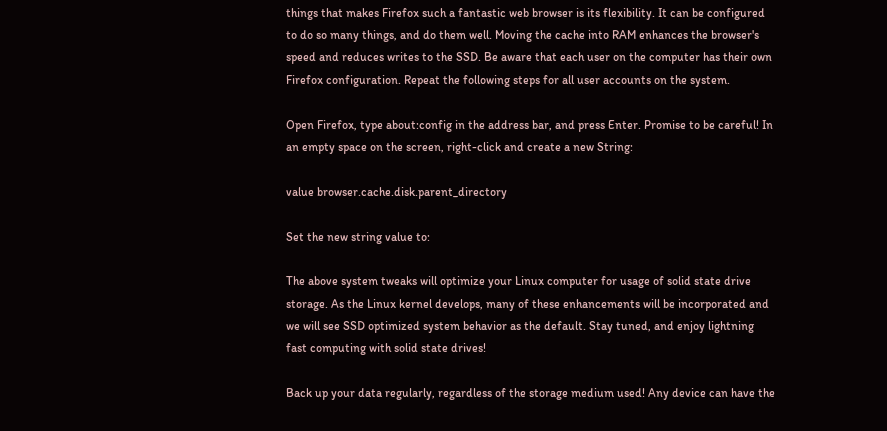things that makes Firefox such a fantastic web browser is its flexibility. It can be configured to do so many things, and do them well. Moving the cache into RAM enhances the browser's speed and reduces writes to the SSD. Be aware that each user on the computer has their own Firefox configuration. Repeat the following steps for all user accounts on the system.

Open Firefox, type about:config in the address bar, and press Enter. Promise to be careful! In an empty space on the screen, right-click and create a new String:

value browser.cache.disk.parent_directory

Set the new string value to:

The above system tweaks will optimize your Linux computer for usage of solid state drive storage. As the Linux kernel develops, many of these enhancements will be incorporated and we will see SSD optimized system behavior as the default. Stay tuned, and enjoy lightning fast computing with solid state drives!

Back up your data regularly, regardless of the storage medium used! Any device can have the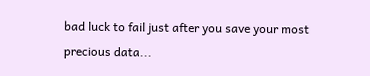bad luck to fail just after you save your most precious data...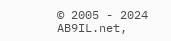© 2005 - 2024 AB9IL.net,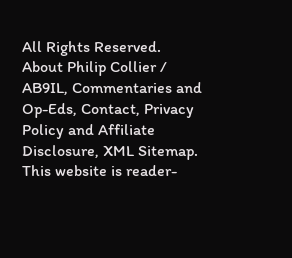All Rights Reserved.
About Philip Collier / AB9IL, Commentaries and Op-Eds, Contact, Privacy Policy and Affiliate Disclosure, XML Sitemap.
This website is reader-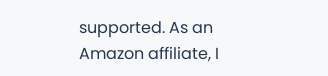supported. As an Amazon affiliate, I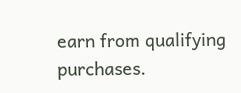earn from qualifying purchases.